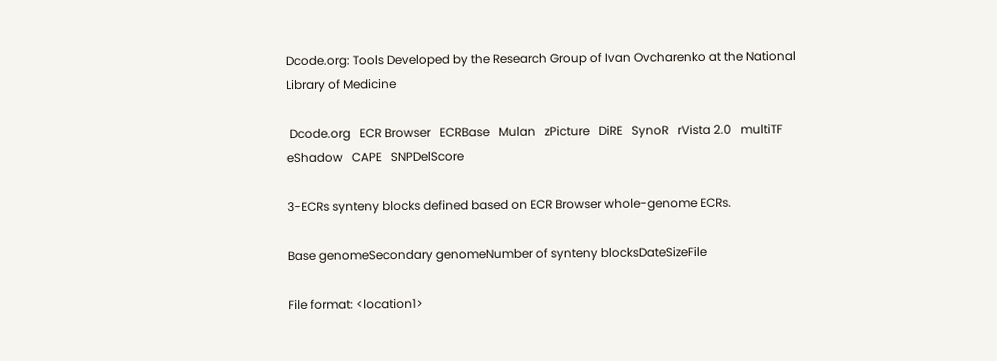Dcode.org: Tools Developed by the Research Group of Ivan Ovcharenko at the National Library of Medicine

 Dcode.org   ECR Browser   ECRBase   Mulan   zPicture   DiRE   SynoR   rVista 2.0   multiTF   eShadow   CAPE   SNPDelScore

3-ECRs synteny blocks defined based on ECR Browser whole-genome ECRs.

Base genomeSecondary genomeNumber of synteny blocksDateSizeFile

File format: <location1>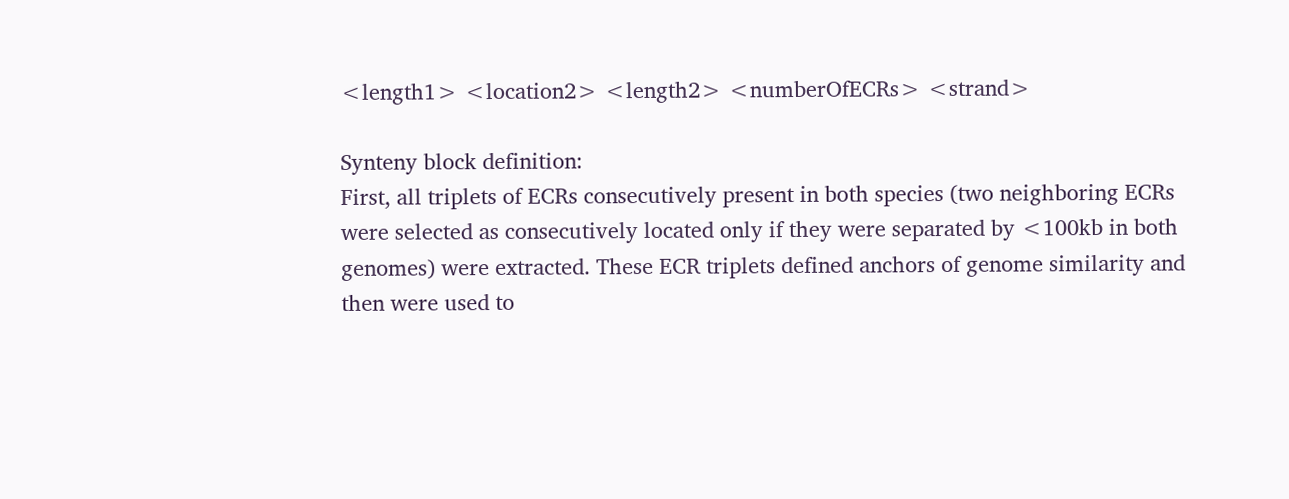<length1> <location2> <length2> <numberOfECRs> <strand>

Synteny block definition:
First, all triplets of ECRs consecutively present in both species (two neighboring ECRs
were selected as consecutively located only if they were separated by <100kb in both
genomes) were extracted. These ECR triplets defined anchors of genome similarity and
then were used to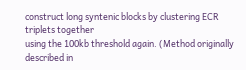construct long syntenic blocks by clustering ECR triplets together
using the 100kb threshold again. (Method originally described in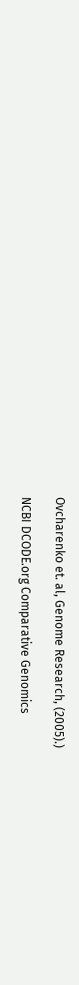Ovcharenko et. al, Genome Research, (2005).)

NCBI DCODE.org Comparative Genomics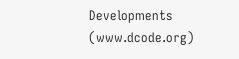Developments (www.dcode.org)